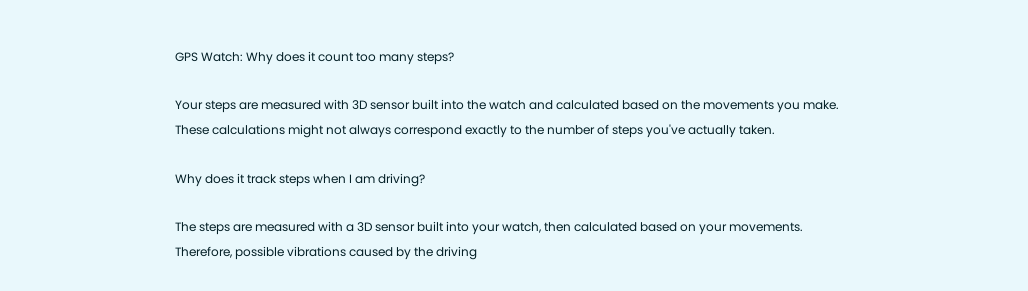GPS Watch: Why does it count too many steps?

Your steps are measured with 3D sensor built into the watch and calculated based on the movements you make. These calculations might not always correspond exactly to the number of steps you've actually taken.

Why does it track steps when I am driving?

The steps are measured with a 3D sensor built into your watch, then calculated based on your movements. Therefore, possible vibrations caused by the driving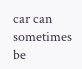car can sometimes be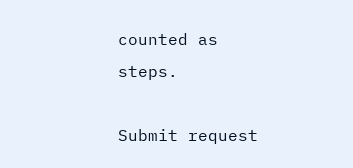counted as steps.

Submit request